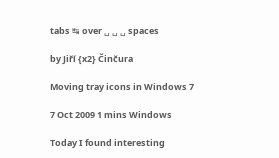tabs ↹ over ␣ ␣ ␣ spaces

by Jiří {x2} Činčura

Moving tray icons in Windows 7

7 Oct 2009 1 mins Windows

Today I found interesting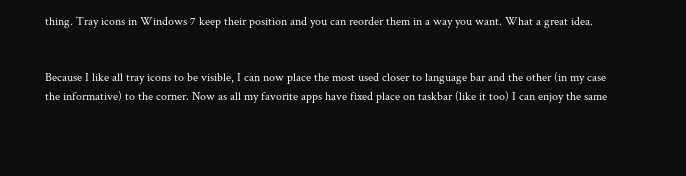thing. Tray icons in Windows 7 keep their position and you can reorder them in a way you want. What a great idea.


Because I like all tray icons to be visible, I can now place the most used closer to language bar and the other (in my case the informative) to the corner. Now as all my favorite apps have fixed place on taskbar (like it too) I can enjoy the same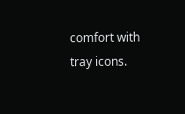comfort with tray icons.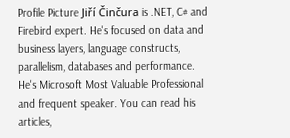Profile Picture Jiří Činčura is .NET, C# and Firebird expert. He's focused on data and business layers, language constructs, parallelism, databases and performance. He's Microsoft Most Valuable Professional and frequent speaker. You can read his articles,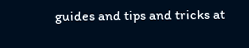guides and tips and tricks at